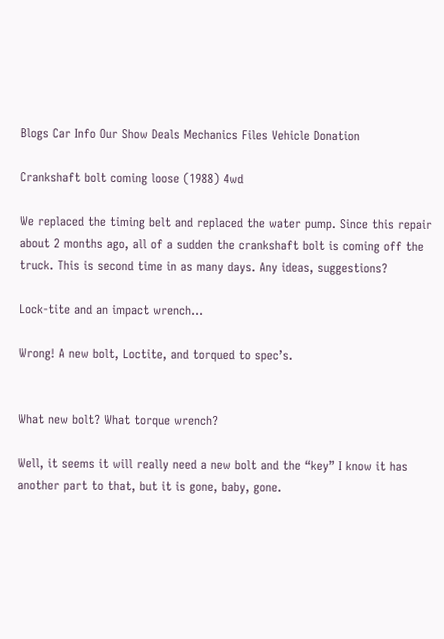Blogs Car Info Our Show Deals Mechanics Files Vehicle Donation

Crankshaft bolt coming loose (1988) 4wd

We replaced the timing belt and replaced the water pump. Since this repair about 2 months ago, all of a sudden the crankshaft bolt is coming off the truck. This is second time in as many days. Any ideas, suggestions?

Lock-tite and an impact wrench…

Wrong! A new bolt, Loctite, and torqued to spec’s.


What new bolt? What torque wrench?

Well, it seems it will really need a new bolt and the “key” I know it has another part to that, but it is gone, baby, gone.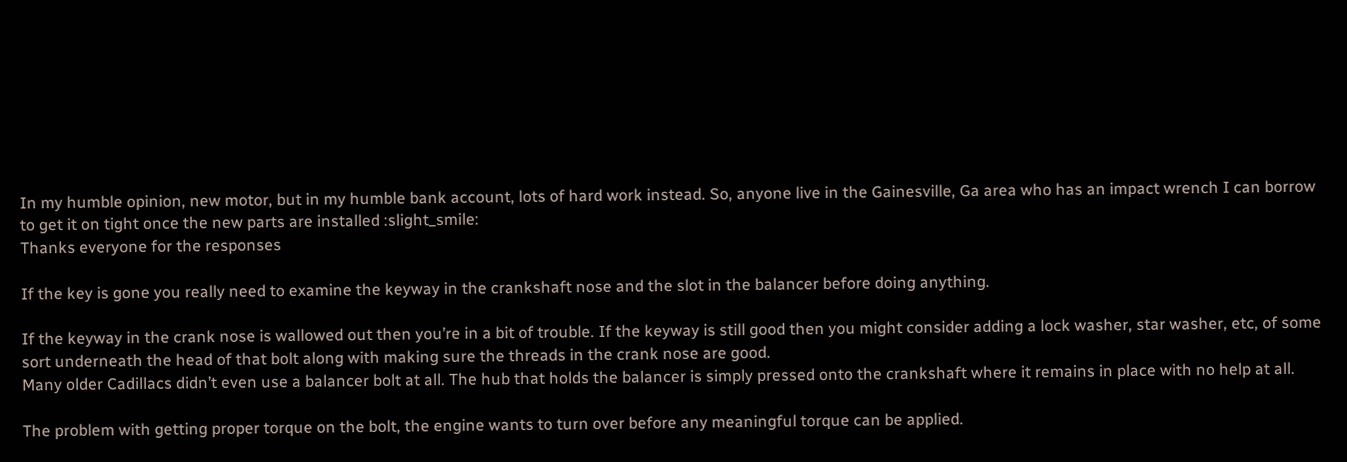In my humble opinion, new motor, but in my humble bank account, lots of hard work instead. So, anyone live in the Gainesville, Ga area who has an impact wrench I can borrow to get it on tight once the new parts are installed :slight_smile:
Thanks everyone for the responses

If the key is gone you really need to examine the keyway in the crankshaft nose and the slot in the balancer before doing anything.

If the keyway in the crank nose is wallowed out then you’re in a bit of trouble. If the keyway is still good then you might consider adding a lock washer, star washer, etc, of some sort underneath the head of that bolt along with making sure the threads in the crank nose are good.
Many older Cadillacs didn’t even use a balancer bolt at all. The hub that holds the balancer is simply pressed onto the crankshaft where it remains in place with no help at all.

The problem with getting proper torque on the bolt, the engine wants to turn over before any meaningful torque can be applied.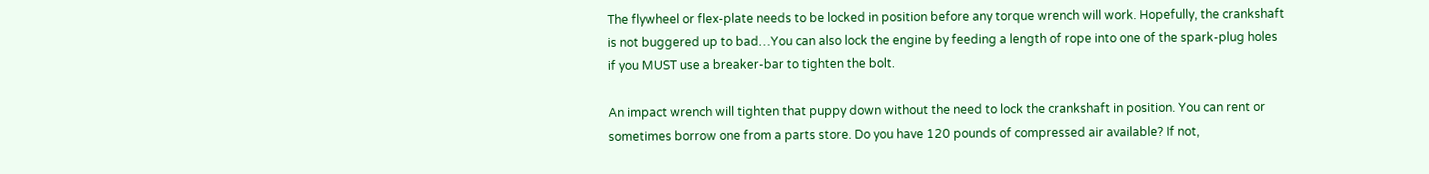The flywheel or flex-plate needs to be locked in position before any torque wrench will work. Hopefully, the crankshaft is not buggered up to bad…You can also lock the engine by feeding a length of rope into one of the spark-plug holes if you MUST use a breaker-bar to tighten the bolt.

An impact wrench will tighten that puppy down without the need to lock the crankshaft in position. You can rent or sometimes borrow one from a parts store. Do you have 120 pounds of compressed air available? If not,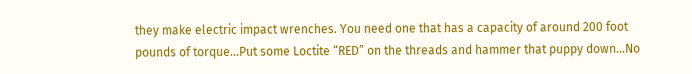they make electric impact wrenches. You need one that has a capacity of around 200 foot pounds of torque…Put some Loctite “RED” on the threads and hammer that puppy down…No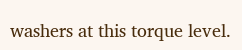washers at this torque level.